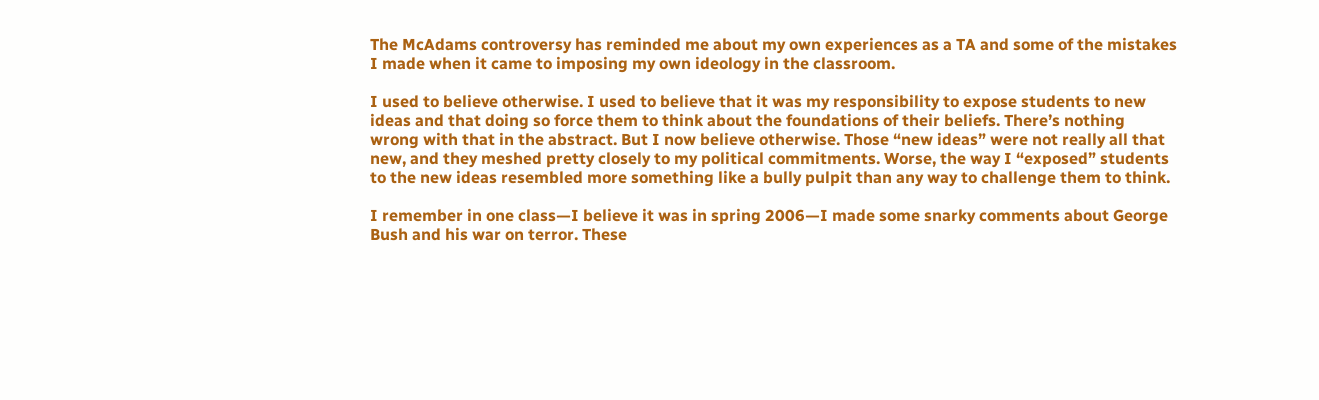The McAdams controversy has reminded me about my own experiences as a TA and some of the mistakes I made when it came to imposing my own ideology in the classroom.

I used to believe otherwise. I used to believe that it was my responsibility to expose students to new ideas and that doing so force them to think about the foundations of their beliefs. There’s nothing wrong with that in the abstract. But I now believe otherwise. Those “new ideas” were not really all that new, and they meshed pretty closely to my political commitments. Worse, the way I “exposed” students to the new ideas resembled more something like a bully pulpit than any way to challenge them to think.

I remember in one class—I believe it was in spring 2006—I made some snarky comments about George Bush and his war on terror. These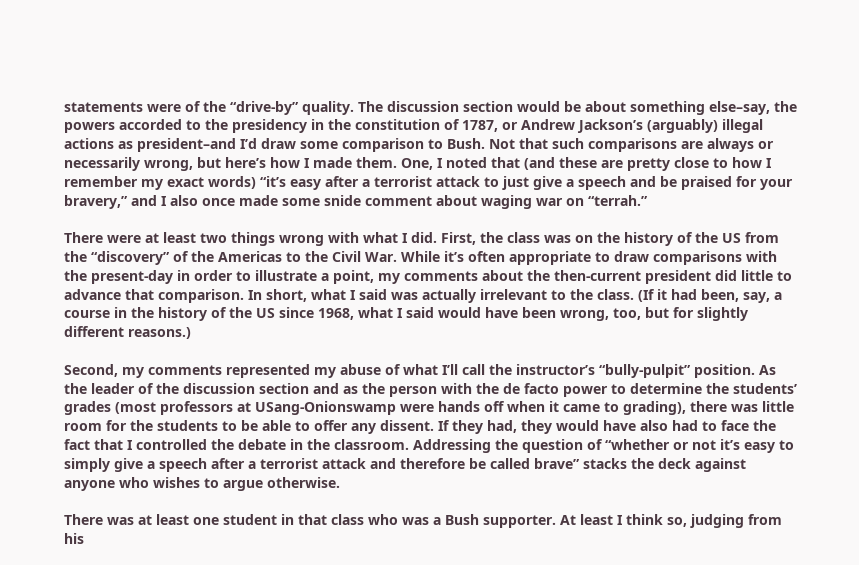statements were of the “drive-by” quality. The discussion section would be about something else–say, the powers accorded to the presidency in the constitution of 1787, or Andrew Jackson’s (arguably) illegal actions as president–and I’d draw some comparison to Bush. Not that such comparisons are always or necessarily wrong, but here’s how I made them. One, I noted that (and these are pretty close to how I remember my exact words) “it’s easy after a terrorist attack to just give a speech and be praised for your bravery,” and I also once made some snide comment about waging war on “terrah.”

There were at least two things wrong with what I did. First, the class was on the history of the US from the “discovery” of the Americas to the Civil War. While it’s often appropriate to draw comparisons with the present-day in order to illustrate a point, my comments about the then-current president did little to advance that comparison. In short, what I said was actually irrelevant to the class. (If it had been, say, a course in the history of the US since 1968, what I said would have been wrong, too, but for slightly different reasons.)

Second, my comments represented my abuse of what I’ll call the instructor’s “bully-pulpit” position. As the leader of the discussion section and as the person with the de facto power to determine the students’ grades (most professors at USang-Onionswamp were hands off when it came to grading), there was little room for the students to be able to offer any dissent. If they had, they would have also had to face the fact that I controlled the debate in the classroom. Addressing the question of “whether or not it’s easy to simply give a speech after a terrorist attack and therefore be called brave” stacks the deck against anyone who wishes to argue otherwise.

There was at least one student in that class who was a Bush supporter. At least I think so, judging from his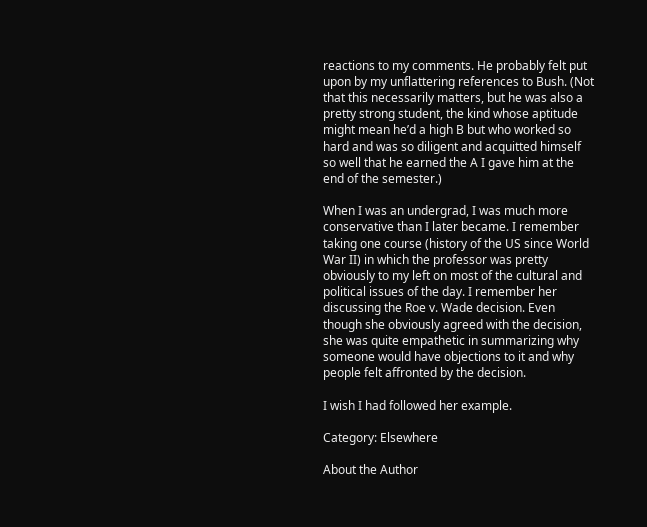reactions to my comments. He probably felt put upon by my unflattering references to Bush. (Not that this necessarily matters, but he was also a pretty strong student, the kind whose aptitude might mean he’d a high B but who worked so hard and was so diligent and acquitted himself so well that he earned the A I gave him at the end of the semester.)

When I was an undergrad, I was much more conservative than I later became. I remember taking one course (history of the US since World War II) in which the professor was pretty obviously to my left on most of the cultural and political issues of the day. I remember her discussing the Roe v. Wade decision. Even though she obviously agreed with the decision, she was quite empathetic in summarizing why someone would have objections to it and why people felt affronted by the decision.

I wish I had followed her example.

Category: Elsewhere

About the Author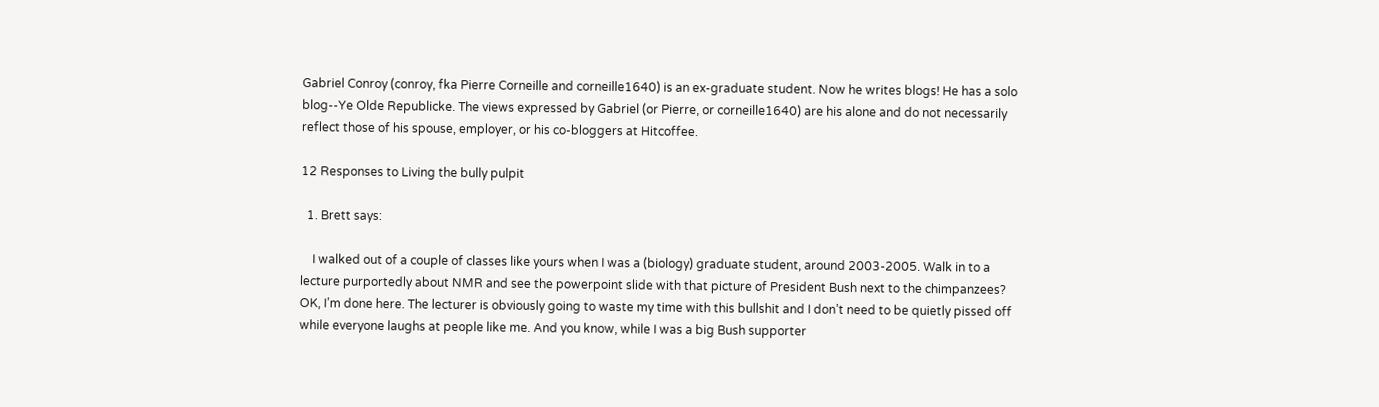Gabriel Conroy (conroy, fka Pierre Corneille and corneille1640) is an ex-graduate student. Now he writes blogs! He has a solo blog--Ye Olde Republicke. The views expressed by Gabriel (or Pierre, or corneille1640) are his alone and do not necessarily reflect those of his spouse, employer, or his co-bloggers at Hitcoffee.

12 Responses to Living the bully pulpit

  1. Brett says:

    I walked out of a couple of classes like yours when I was a (biology) graduate student, around 2003-2005. Walk in to a lecture purportedly about NMR and see the powerpoint slide with that picture of President Bush next to the chimpanzees? OK, I’m done here. The lecturer is obviously going to waste my time with this bullshit and I don’t need to be quietly pissed off while everyone laughs at people like me. And you know, while I was a big Bush supporter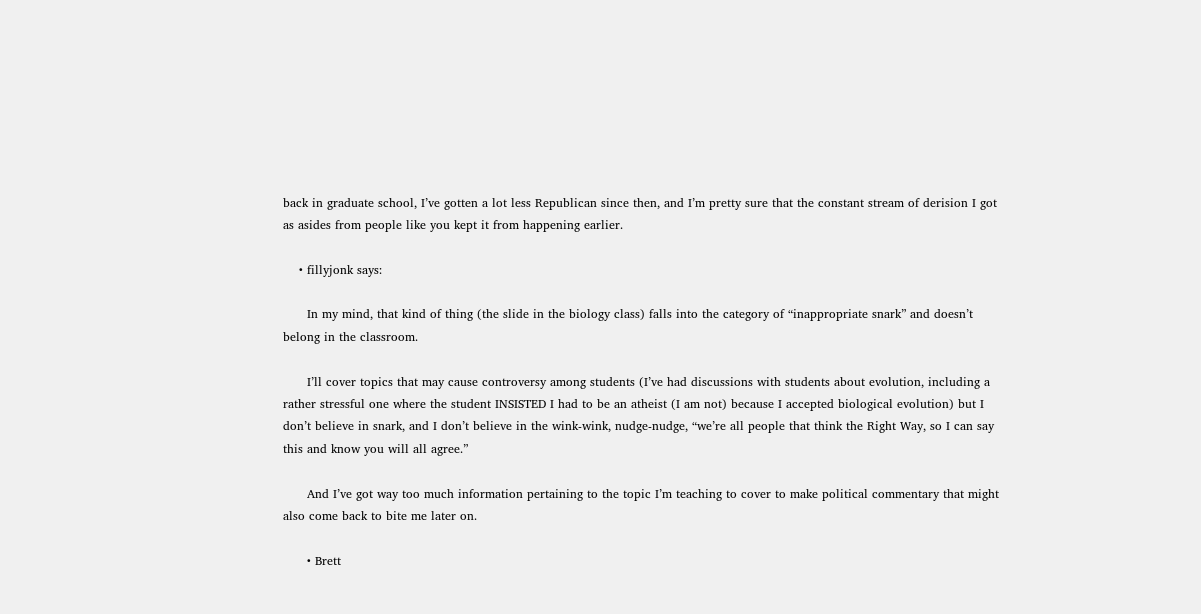back in graduate school, I’ve gotten a lot less Republican since then, and I’m pretty sure that the constant stream of derision I got as asides from people like you kept it from happening earlier.

    • fillyjonk says:

      In my mind, that kind of thing (the slide in the biology class) falls into the category of “inappropriate snark” and doesn’t belong in the classroom.

      I’ll cover topics that may cause controversy among students (I’ve had discussions with students about evolution, including a rather stressful one where the student INSISTED I had to be an atheist (I am not) because I accepted biological evolution) but I don’t believe in snark, and I don’t believe in the wink-wink, nudge-nudge, “we’re all people that think the Right Way, so I can say this and know you will all agree.”

      And I’ve got way too much information pertaining to the topic I’m teaching to cover to make political commentary that might also come back to bite me later on.

      • Brett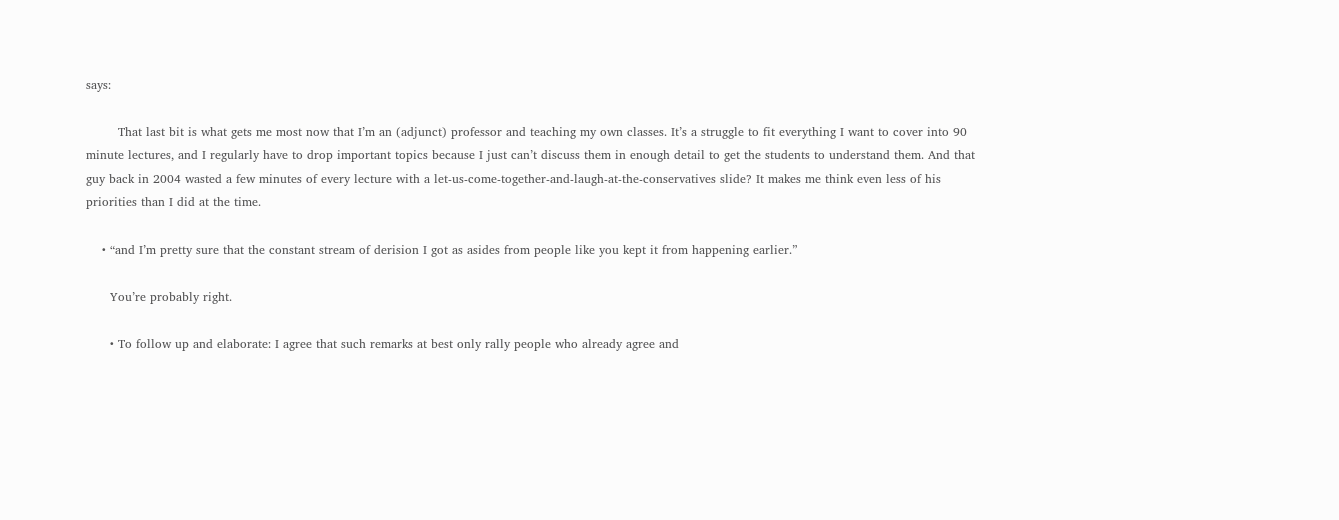says:

        That last bit is what gets me most now that I’m an (adjunct) professor and teaching my own classes. It’s a struggle to fit everything I want to cover into 90 minute lectures, and I regularly have to drop important topics because I just can’t discuss them in enough detail to get the students to understand them. And that guy back in 2004 wasted a few minutes of every lecture with a let-us-come-together-and-laugh-at-the-conservatives slide? It makes me think even less of his priorities than I did at the time.

    • “and I’m pretty sure that the constant stream of derision I got as asides from people like you kept it from happening earlier.”

      You’re probably right.

      • To follow up and elaborate: I agree that such remarks at best only rally people who already agree and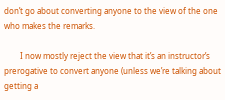don’t go about converting anyone to the view of the one who makes the remarks.

        I now mostly reject the view that it’s an instructor’s prerogative to convert anyone (unless we’re talking about getting a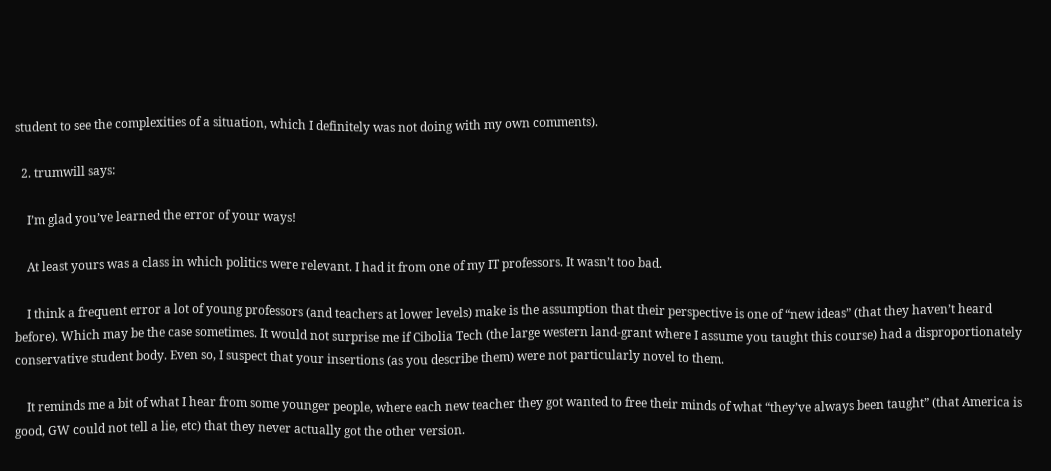student to see the complexities of a situation, which I definitely was not doing with my own comments).

  2. trumwill says:

    I’m glad you’ve learned the error of your ways!

    At least yours was a class in which politics were relevant. I had it from one of my IT professors. It wasn’t too bad.

    I think a frequent error a lot of young professors (and teachers at lower levels) make is the assumption that their perspective is one of “new ideas” (that they haven’t heard before). Which may be the case sometimes. It would not surprise me if Cibolia Tech (the large western land-grant where I assume you taught this course) had a disproportionately conservative student body. Even so, I suspect that your insertions (as you describe them) were not particularly novel to them.

    It reminds me a bit of what I hear from some younger people, where each new teacher they got wanted to free their minds of what “they’ve always been taught” (that America is good, GW could not tell a lie, etc) that they never actually got the other version.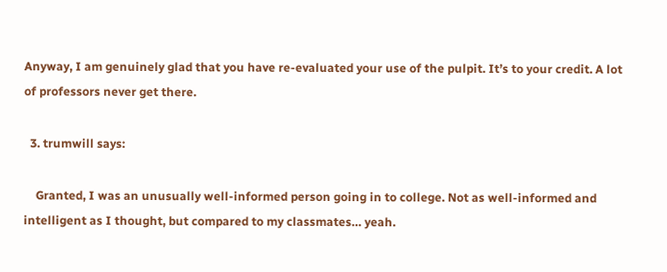Anyway, I am genuinely glad that you have re-evaluated your use of the pulpit. It’s to your credit. A lot of professors never get there.

  3. trumwill says:

    Granted, I was an unusually well-informed person going in to college. Not as well-informed and intelligent as I thought, but compared to my classmates… yeah.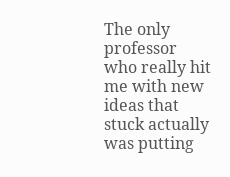The only professor who really hit me with new ideas that stuck actually was putting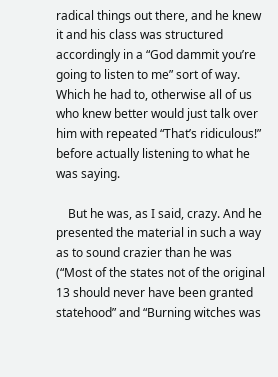radical things out there, and he knew it and his class was structured accordingly in a “God dammit you’re going to listen to me” sort of way. Which he had to, otherwise all of us who knew better would just talk over him with repeated “That’s ridiculous!” before actually listening to what he was saying.

    But he was, as I said, crazy. And he presented the material in such a way as to sound crazier than he was (“Most of the states not of the original 13 should never have been granted statehood” and “Burning witches was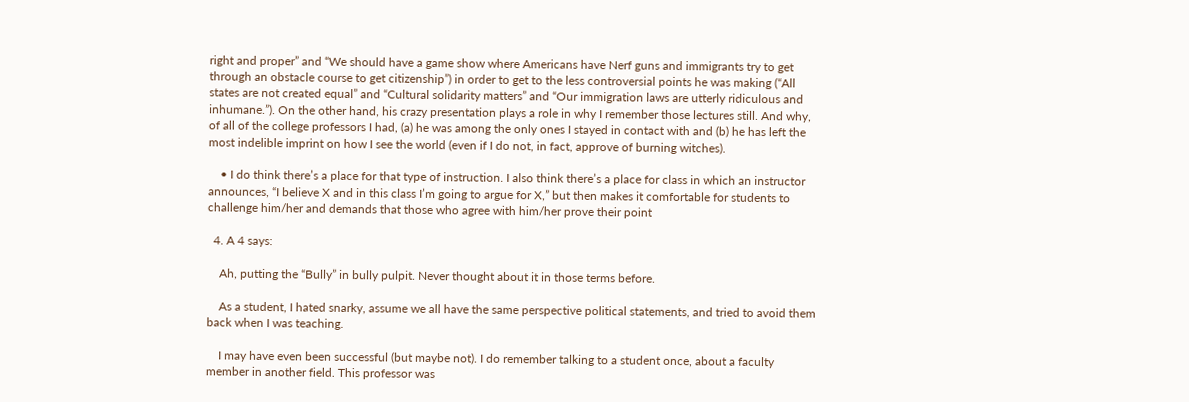right and proper” and “We should have a game show where Americans have Nerf guns and immigrants try to get through an obstacle course to get citizenship”) in order to get to the less controversial points he was making (“All states are not created equal” and “Cultural solidarity matters” and “Our immigration laws are utterly ridiculous and inhumane.”). On the other hand, his crazy presentation plays a role in why I remember those lectures still. And why, of all of the college professors I had, (a) he was among the only ones I stayed in contact with and (b) he has left the most indelible imprint on how I see the world (even if I do not, in fact, approve of burning witches).

    • I do think there’s a place for that type of instruction. I also think there’s a place for class in which an instructor announces, “I believe X and in this class I’m going to argue for X,” but then makes it comfortable for students to challenge him/her and demands that those who agree with him/her prove their point

  4. A 4 says:

    Ah, putting the “Bully” in bully pulpit. Never thought about it in those terms before.

    As a student, I hated snarky, assume we all have the same perspective political statements, and tried to avoid them back when I was teaching.

    I may have even been successful (but maybe not). I do remember talking to a student once, about a faculty member in another field. This professor was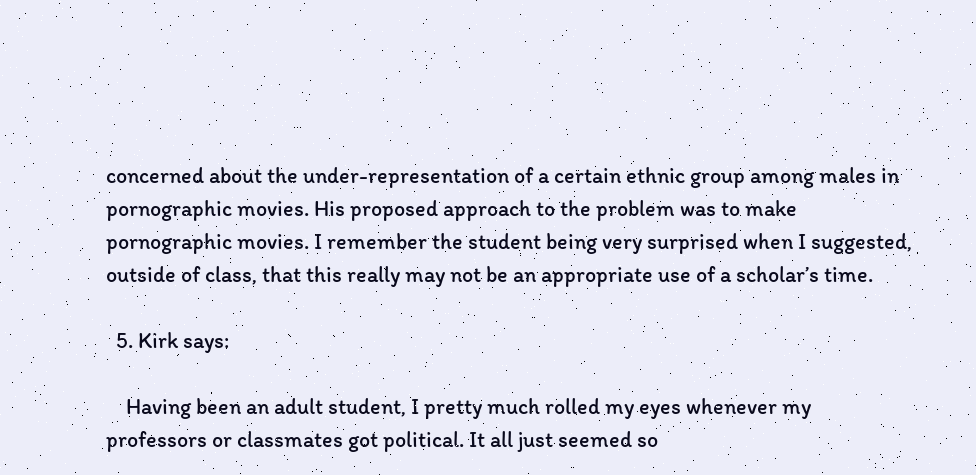concerned about the under-representation of a certain ethnic group among males in pornographic movies. His proposed approach to the problem was to make pornographic movies. I remember the student being very surprised when I suggested, outside of class, that this really may not be an appropriate use of a scholar’s time.

  5. Kirk says:

    Having been an adult student, I pretty much rolled my eyes whenever my professors or classmates got political. It all just seemed so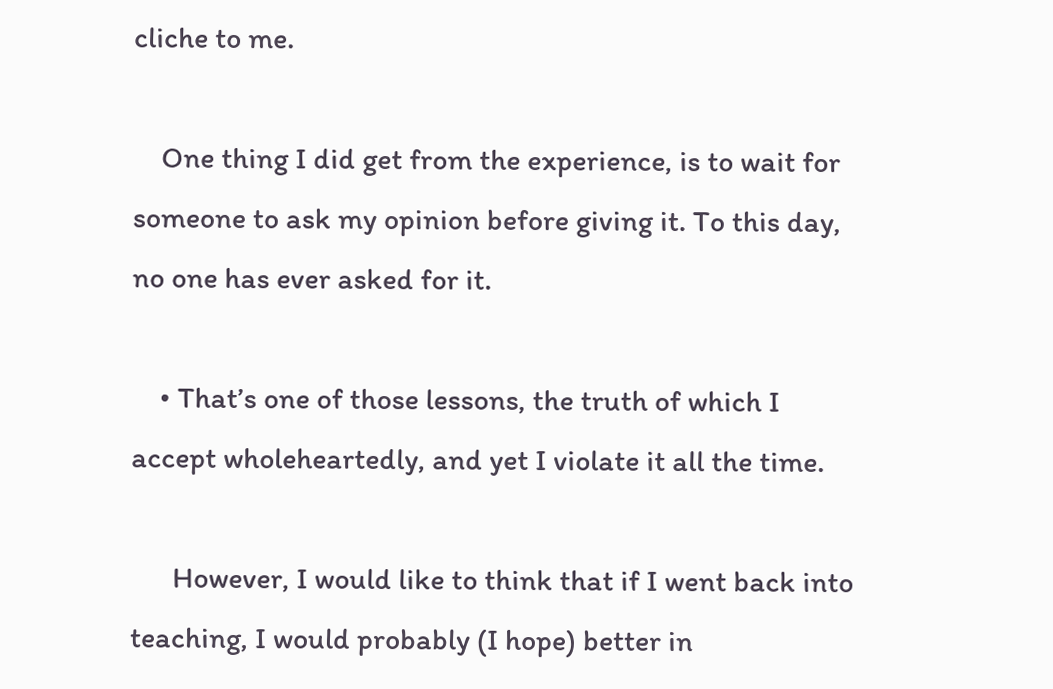cliche to me.

    One thing I did get from the experience, is to wait for someone to ask my opinion before giving it. To this day, no one has ever asked for it.

    • That’s one of those lessons, the truth of which I accept wholeheartedly, and yet I violate it all the time.

      However, I would like to think that if I went back into teaching, I would probably (I hope) better in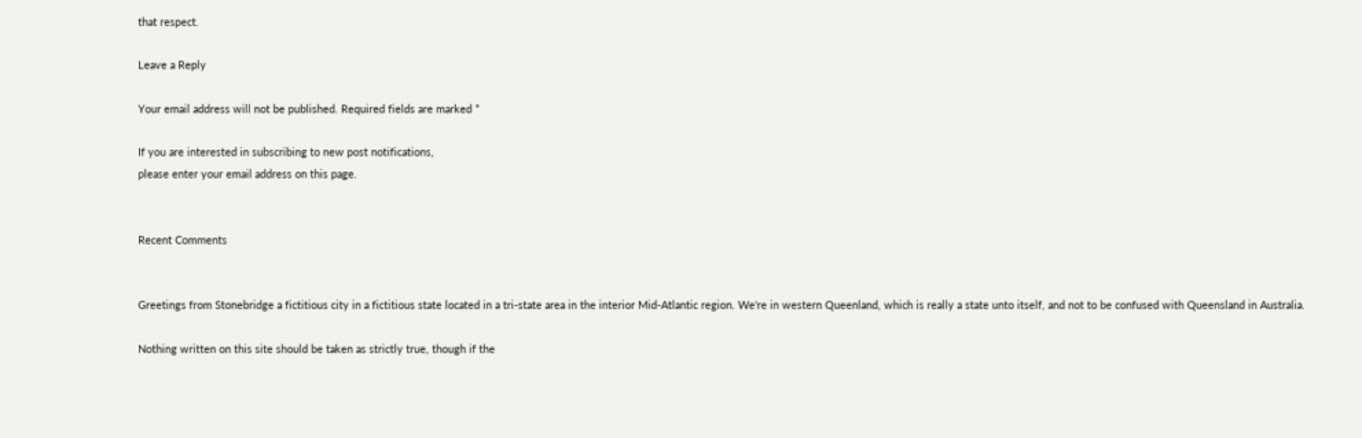that respect.

Leave a Reply

Your email address will not be published. Required fields are marked *

If you are interested in subscribing to new post notifications,
please enter your email address on this page.


Recent Comments


Greetings from Stonebridge a fictitious city in a fictitious state located in a tri-state area in the interior Mid-Atlantic region. We're in western Queenland, which is really a state unto itself, and not to be confused with Queensland in Australia.

Nothing written on this site should be taken as strictly true, though if the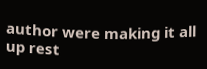author were making it all up rest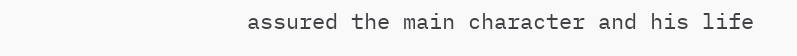assured the main character and his life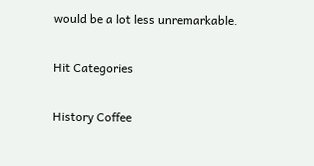would be a lot less unremarkable.

Hit Categories

History Coffee